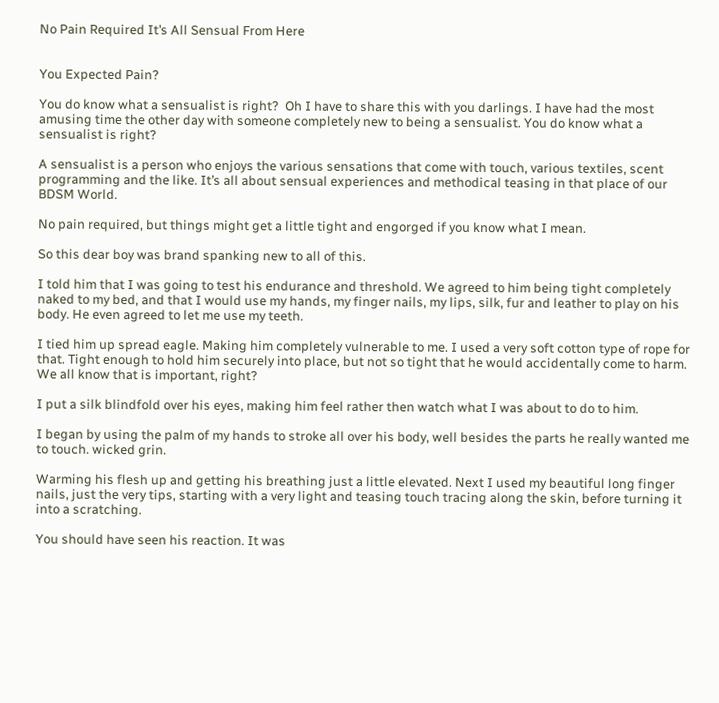No Pain Required It’s All Sensual From Here


You Expected Pain?

You do know what a sensualist is right?  Oh I have to share this with you darlings. I have had the most amusing time the other day with someone completely new to being a sensualist. You do know what a sensualist is right?

A sensualist is a person who enjoys the various sensations that come with touch, various textiles, scent programming and the like. It’s all about sensual experiences and methodical teasing in that place of our BDSM World.

No pain required, but things might get a little tight and engorged if you know what I mean.

So this dear boy was brand spanking new to all of this.

I told him that I was going to test his endurance and threshold. We agreed to him being tight completely naked to my bed, and that I would use my hands, my finger nails, my lips, silk, fur and leather to play on his body. He even agreed to let me use my teeth.

I tied him up spread eagle. Making him completely vulnerable to me. I used a very soft cotton type of rope for that. Tight enough to hold him securely into place, but not so tight that he would accidentally come to harm. We all know that is important, right?

I put a silk blindfold over his eyes, making him feel rather then watch what I was about to do to him.

I began by using the palm of my hands to stroke all over his body, well besides the parts he really wanted me to touch. wicked grin.

Warming his flesh up and getting his breathing just a little elevated. Next I used my beautiful long finger nails, just the very tips, starting with a very light and teasing touch tracing along the skin, before turning it into a scratching.

You should have seen his reaction. It was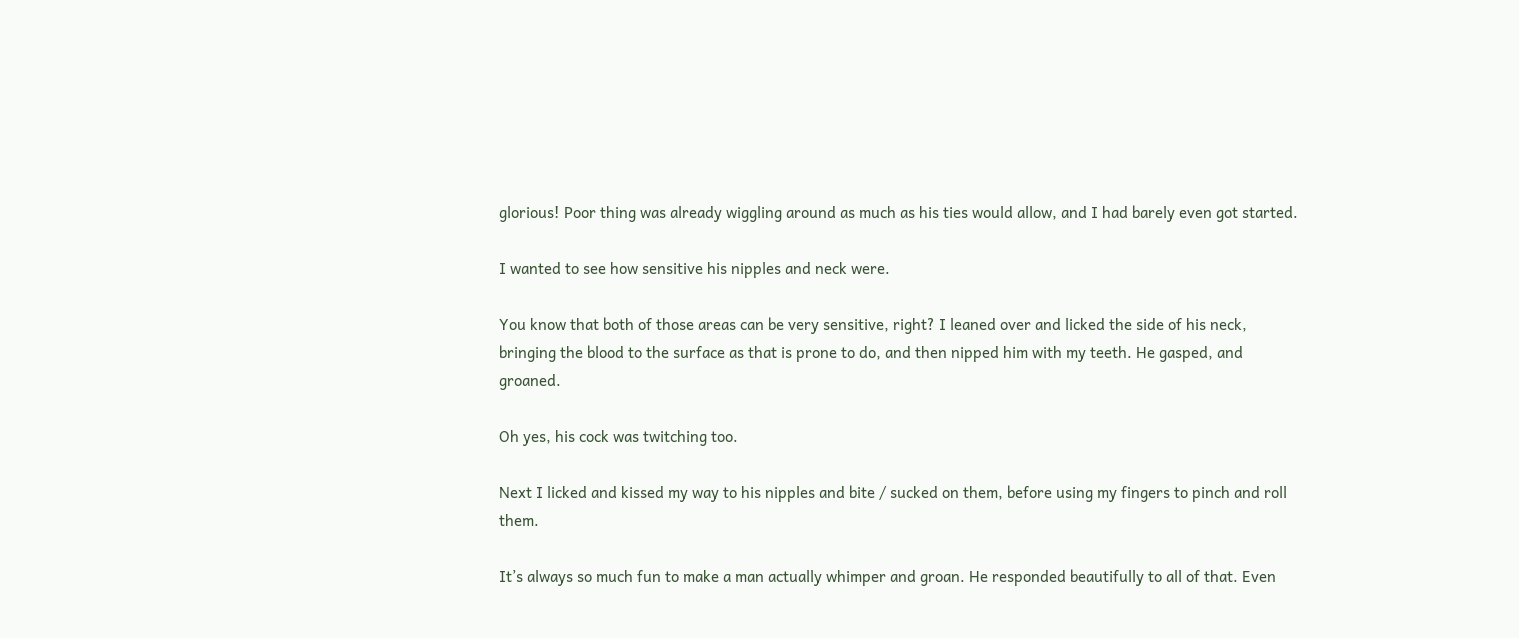glorious! Poor thing was already wiggling around as much as his ties would allow, and I had barely even got started.

I wanted to see how sensitive his nipples and neck were.

You know that both of those areas can be very sensitive, right? I leaned over and licked the side of his neck, bringing the blood to the surface as that is prone to do, and then nipped him with my teeth. He gasped, and groaned.

Oh yes, his cock was twitching too.

Next I licked and kissed my way to his nipples and bite / sucked on them, before using my fingers to pinch and roll them.

It’s always so much fun to make a man actually whimper and groan. He responded beautifully to all of that. Even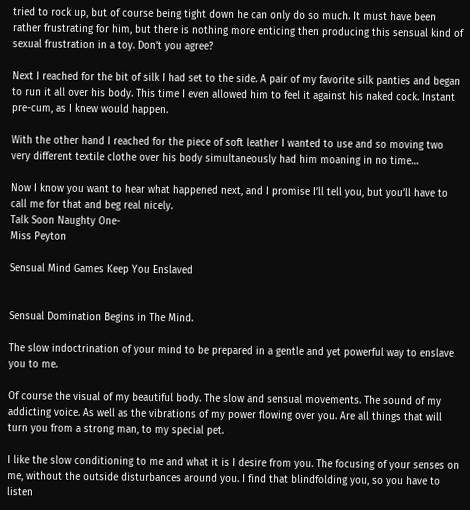tried to rock up, but of course being tight down he can only do so much. It must have been rather frustrating for him, but there is nothing more enticing then producing this sensual kind of sexual frustration in a toy. Don’t you agree?

Next I reached for the bit of silk I had set to the side. A pair of my favorite silk panties and began to run it all over his body. This time I even allowed him to feel it against his naked cock. Instant pre-cum, as I knew would happen.

With the other hand I reached for the piece of soft leather I wanted to use and so moving two very different textile clothe over his body simultaneously had him moaning in no time…

Now I know you want to hear what happened next, and I promise I’ll tell you, but you’ll have to call me for that and beg real nicely.
Talk Soon Naughty One-
Miss Peyton

Sensual Mind Games Keep You Enslaved


Sensual Domination Begins in The Mind.

The slow indoctrination of your mind to be prepared in a gentle and yet powerful way to enslave you to me.

Of course the visual of my beautiful body. The slow and sensual movements. The sound of my addicting voice. As well as the vibrations of my power flowing over you. Are all things that will turn you from a strong man, to my special pet.

I like the slow conditioning to me and what it is I desire from you. The focusing of your senses on me, without the outside disturbances around you. I find that blindfolding you, so you have to listen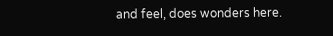and feel, does wonders here.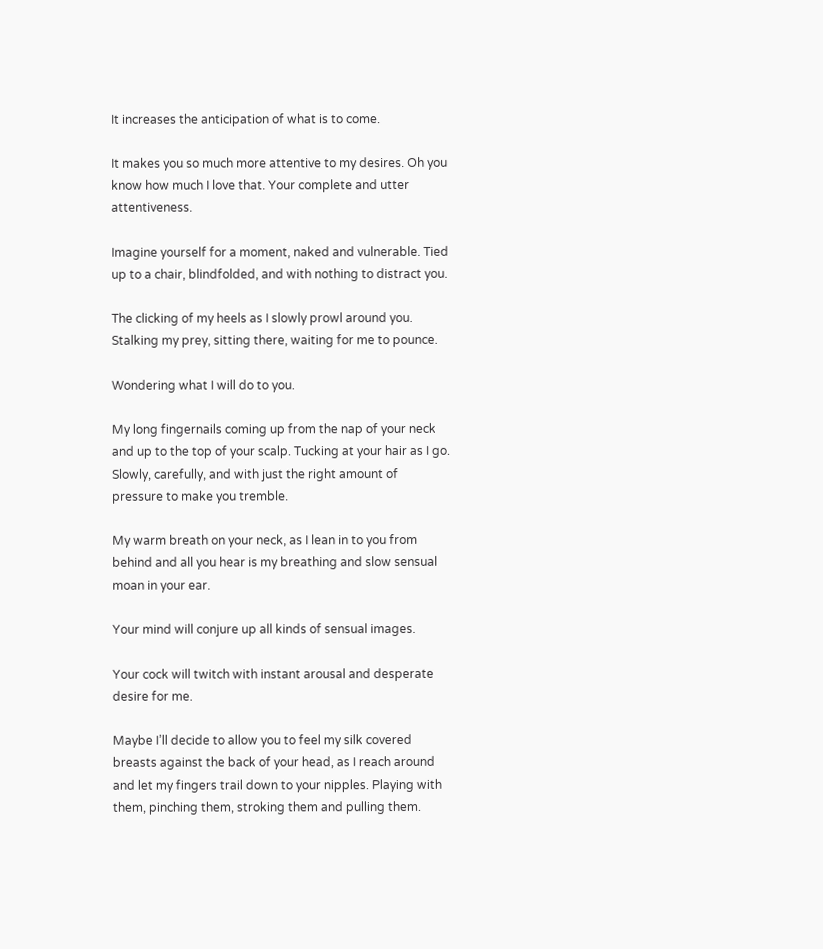It increases the anticipation of what is to come.

It makes you so much more attentive to my desires. Oh you know how much I love that. Your complete and utter attentiveness.

Imagine yourself for a moment, naked and vulnerable. Tied up to a chair, blindfolded, and with nothing to distract you.

The clicking of my heels as I slowly prowl around you. Stalking my prey, sitting there, waiting for me to pounce.

Wondering what I will do to you.

My long fingernails coming up from the nap of your neck and up to the top of your scalp. Tucking at your hair as I go. Slowly, carefully, and with just the right amount of pressure to make you tremble.

My warm breath on your neck, as I lean in to you from behind and all you hear is my breathing and slow sensual moan in your ear.

Your mind will conjure up all kinds of sensual images.

Your cock will twitch with instant arousal and desperate desire for me.

Maybe I’ll decide to allow you to feel my silk covered breasts against the back of your head, as I reach around and let my fingers trail down to your nipples. Playing with them, pinching them, stroking them and pulling them.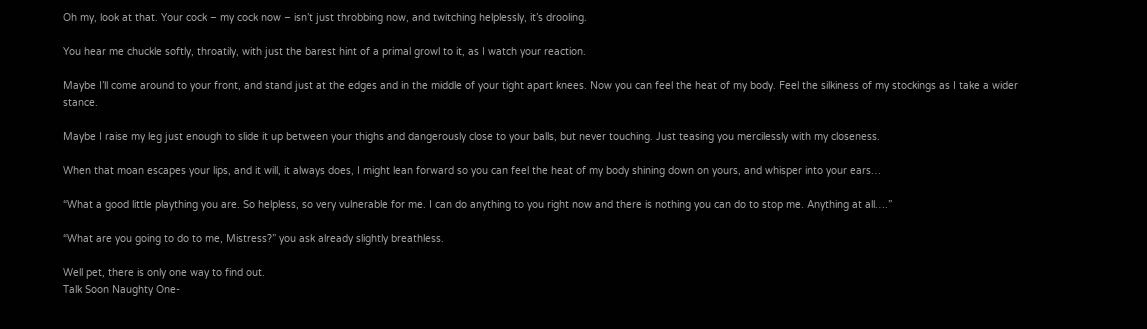Oh my, look at that. Your cock – my cock now – isn’t just throbbing now, and twitching helplessly, it’s drooling.

You hear me chuckle softly, throatily, with just the barest hint of a primal growl to it, as I watch your reaction.

Maybe I’ll come around to your front, and stand just at the edges and in the middle of your tight apart knees. Now you can feel the heat of my body. Feel the silkiness of my stockings as I take a wider stance.

Maybe I raise my leg just enough to slide it up between your thighs and dangerously close to your balls, but never touching. Just teasing you mercilessly with my closeness.

When that moan escapes your lips, and it will, it always does, I might lean forward so you can feel the heat of my body shining down on yours, and whisper into your ears…

“What a good little plaything you are. So helpless, so very vulnerable for me. I can do anything to you right now and there is nothing you can do to stop me. Anything at all….”

“What are you going to do to me, Mistress?” you ask already slightly breathless.

Well pet, there is only one way to find out.
Talk Soon Naughty One-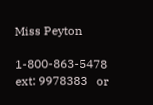Miss Peyton

1-800-863-5478 ext: 9978383   or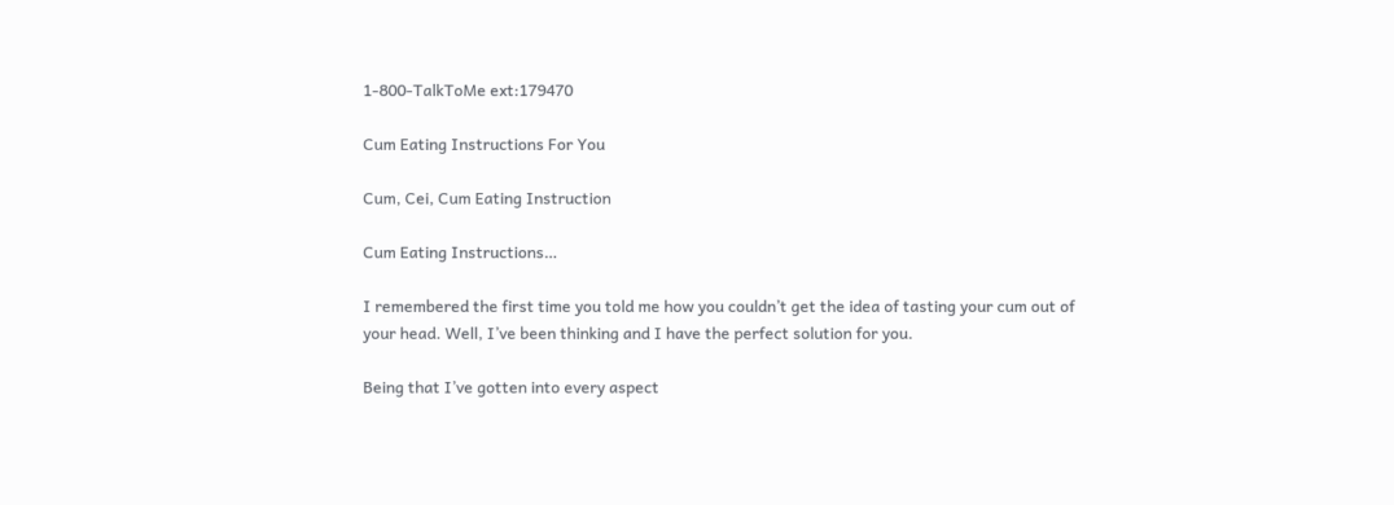1-800-TalkToMe ext:179470

Cum Eating Instructions For You

Cum, Cei, Cum Eating Instruction

Cum Eating Instructions…

I remembered the first time you told me how you couldn’t get the idea of tasting your cum out of your head. Well, I’ve been thinking and I have the perfect solution for you.

Being that I’ve gotten into every aspect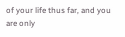of your life thus far, and you are only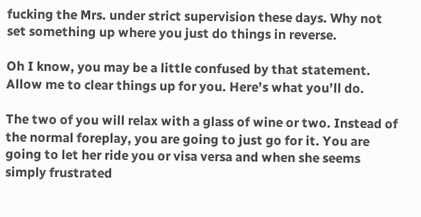fucking the Mrs. under strict supervision these days. Why not set something up where you just do things in reverse.

Oh I know, you may be a little confused by that statement. Allow me to clear things up for you. Here’s what you’ll do.

The two of you will relax with a glass of wine or two. Instead of the normal foreplay, you are going to just go for it. You are going to let her ride you or visa versa and when she seems simply frustrated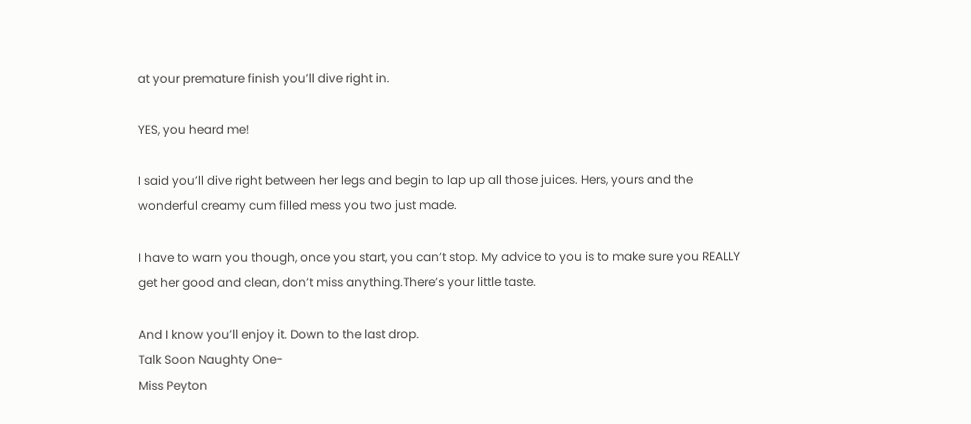at your premature finish you’ll dive right in.

YES, you heard me!

I said you’ll dive right between her legs and begin to lap up all those juices. Hers, yours and the wonderful creamy cum filled mess you two just made.

I have to warn you though, once you start, you can’t stop. My advice to you is to make sure you REALLY get her good and clean, don’t miss anything.There’s your little taste.

And I know you’ll enjoy it. Down to the last drop.
Talk Soon Naughty One-
Miss Peyton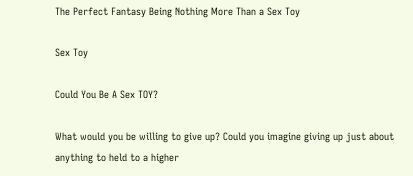The Perfect Fantasy Being Nothing More Than a Sex Toy

Sex Toy

Could You Be A Sex TOY?

What would you be willing to give up? Could you imagine giving up just about anything to held to a higher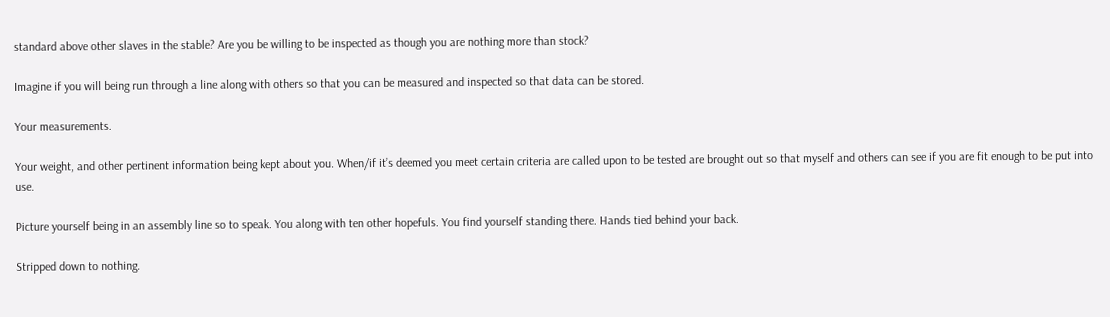standard above other slaves in the stable? Are you be willing to be inspected as though you are nothing more than stock?

Imagine if you will being run through a line along with others so that you can be measured and inspected so that data can be stored.

Your measurements.

Your weight, and other pertinent information being kept about you. When/if it’s deemed you meet certain criteria are called upon to be tested are brought out so that myself and others can see if you are fit enough to be put into use.

Picture yourself being in an assembly line so to speak. You along with ten other hopefuls. You find yourself standing there. Hands tied behind your back.

Stripped down to nothing.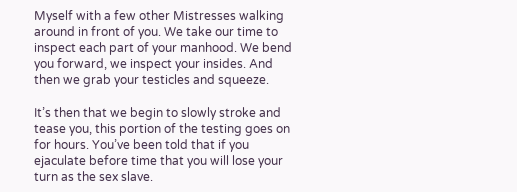Myself with a few other Mistresses walking around in front of you. We take our time to inspect each part of your manhood. We bend you forward, we inspect your insides. And then we grab your testicles and squeeze.

It’s then that we begin to slowly stroke and tease you, this portion of the testing goes on for hours. You’ve been told that if you ejaculate before time that you will lose your turn as the sex slave.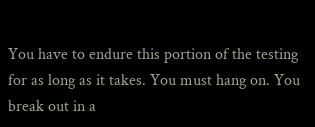You have to endure this portion of the testing for as long as it takes. You must hang on. You break out in a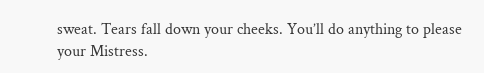sweat. Tears fall down your cheeks. You’ll do anything to please your Mistress.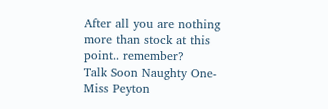After all you are nothing more than stock at this point.. remember?
Talk Soon Naughty One-
Miss Peyton